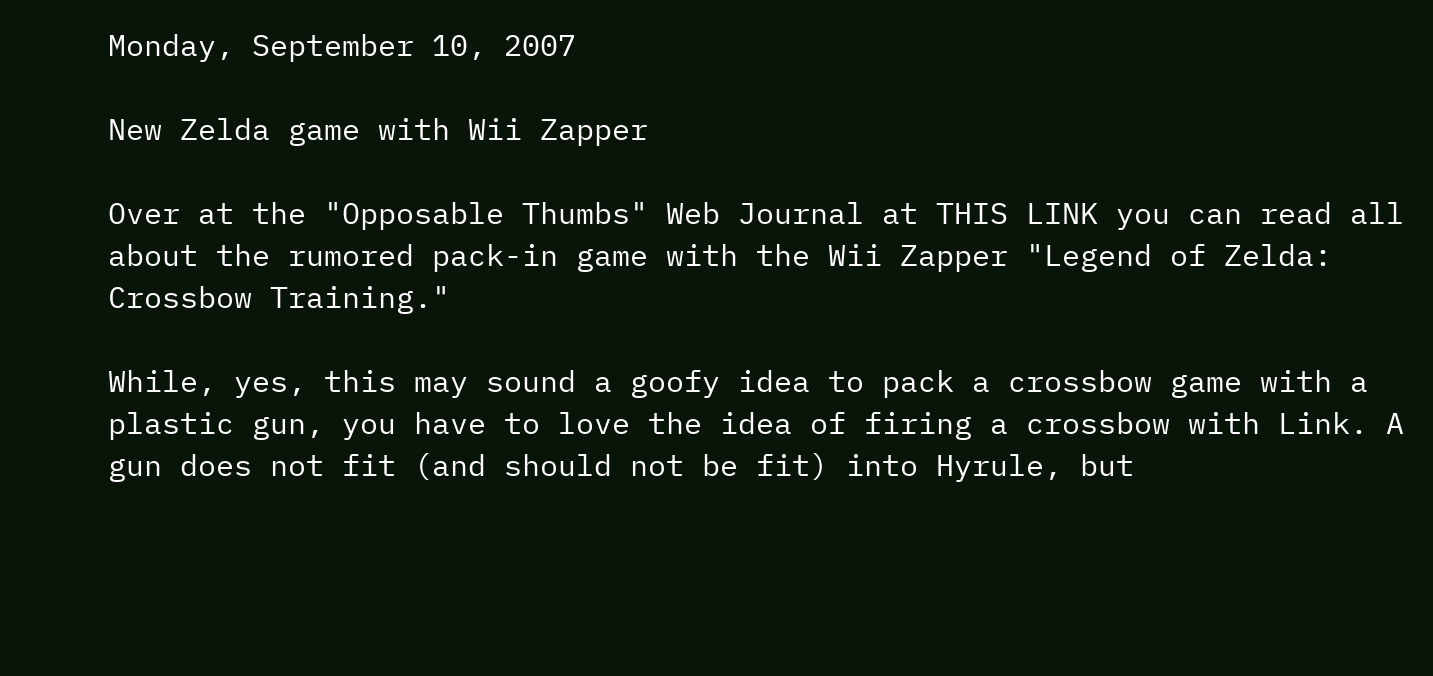Monday, September 10, 2007

New Zelda game with Wii Zapper

Over at the "Opposable Thumbs" Web Journal at THIS LINK you can read all about the rumored pack-in game with the Wii Zapper "Legend of Zelda: Crossbow Training."

While, yes, this may sound a goofy idea to pack a crossbow game with a plastic gun, you have to love the idea of firing a crossbow with Link. A gun does not fit (and should not be fit) into Hyrule, but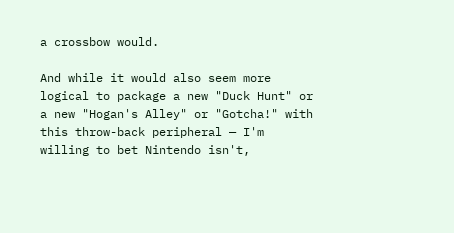a crossbow would.

And while it would also seem more logical to package a new "Duck Hunt" or a new "Hogan's Alley" or "Gotcha!" with this throw-back peripheral — I'm willing to bet Nintendo isn't,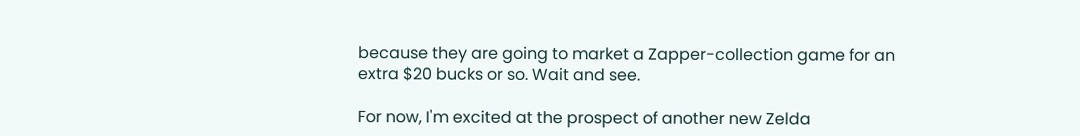because they are going to market a Zapper-collection game for an extra $20 bucks or so. Wait and see.

For now, I'm excited at the prospect of another new Zelda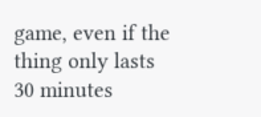game, even if the thing only lasts 30 minutes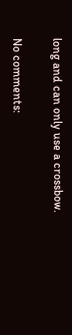long and can only use a crossbow.

No comments: